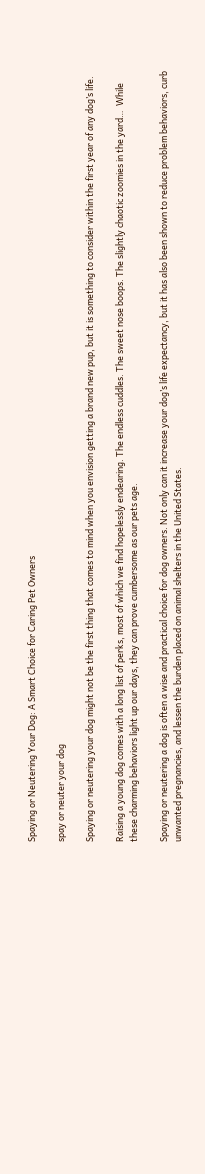Spaying or Neutering Your Dog: A Smart Choice for Caring Pet Owners

spay or neuter your dog

Spaying or neutering your dog might not be the first thing that comes to mind when you envision getting a brand new pup, but it is something to consider within the first year of any dog’s life.

Raising a young dog comes with a long list of perks, most of which we find hopelessly endearing. The endless cuddles. The sweet nose boops. The slightly chaotic zoomies in the yard…  While these charming behaviors light up our days, they can prove cumbersome as our pets age.

Spaying or neutering a dog is often a wise and practical choice for dog owners. Not only can it increase your dog’s life expectancy, but it has also been shown to reduce problem behaviors, curb unwanted pregnancies, and lessen the burden placed on animal shelters in the United States.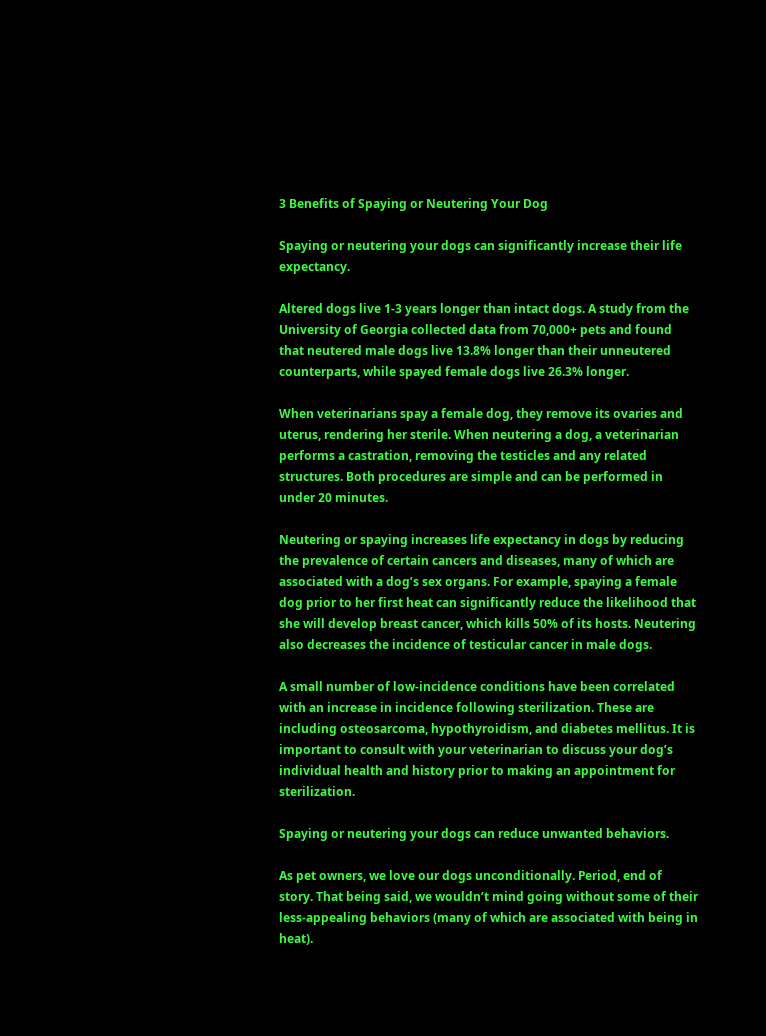3 Benefits of Spaying or Neutering Your Dog

Spaying or neutering your dogs can significantly increase their life expectancy.

Altered dogs live 1-3 years longer than intact dogs. A study from the University of Georgia collected data from 70,000+ pets and found that neutered male dogs live 13.8% longer than their unneutered counterparts, while spayed female dogs live 26.3% longer.

When veterinarians spay a female dog, they remove its ovaries and uterus, rendering her sterile. When neutering a dog, a veterinarian performs a castration, removing the testicles and any related structures. Both procedures are simple and can be performed in under 20 minutes.

Neutering or spaying increases life expectancy in dogs by reducing the prevalence of certain cancers and diseases, many of which are associated with a dog’s sex organs. For example, spaying a female dog prior to her first heat can significantly reduce the likelihood that she will develop breast cancer, which kills 50% of its hosts. Neutering also decreases the incidence of testicular cancer in male dogs.

A small number of low-incidence conditions have been correlated with an increase in incidence following sterilization. These are including osteosarcoma, hypothyroidism, and diabetes mellitus. It is important to consult with your veterinarian to discuss your dog’s individual health and history prior to making an appointment for sterilization.

Spaying or neutering your dogs can reduce unwanted behaviors.

As pet owners, we love our dogs unconditionally. Period, end of story. That being said, we wouldn’t mind going without some of their less-appealing behaviors (many of which are associated with being in heat).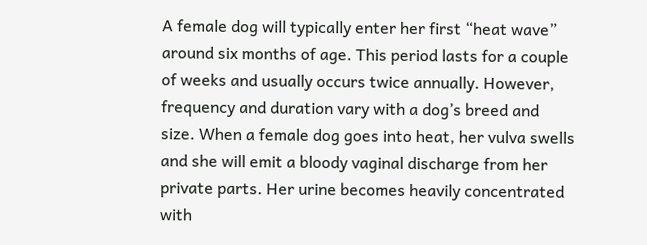A female dog will typically enter her first “heat wave” around six months of age. This period lasts for a couple of weeks and usually occurs twice annually. However, frequency and duration vary with a dog’s breed and size. When a female dog goes into heat, her vulva swells and she will emit a bloody vaginal discharge from her private parts. Her urine becomes heavily concentrated with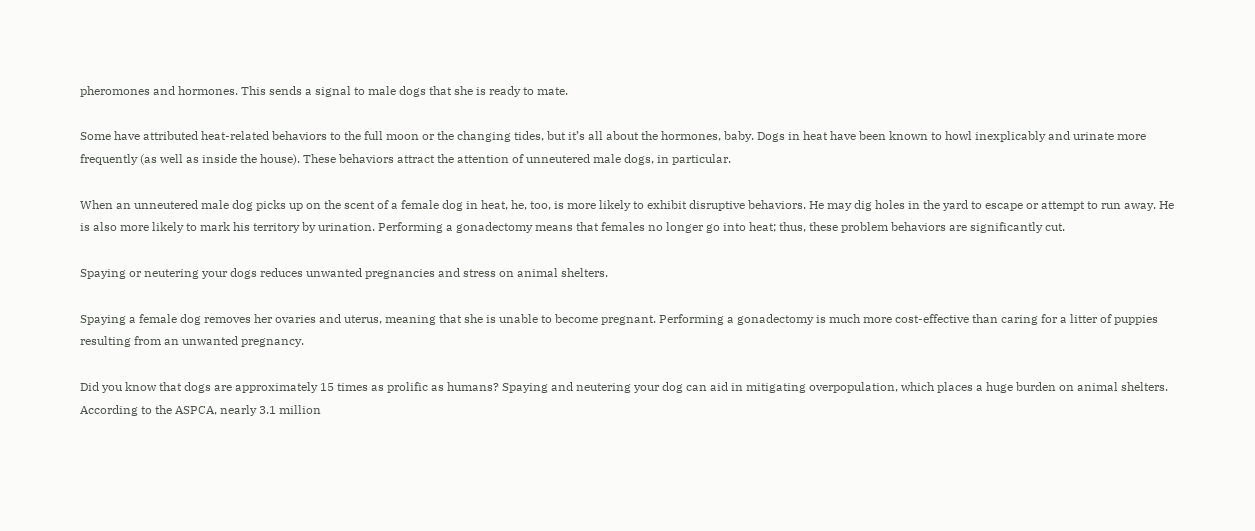pheromones and hormones. This sends a signal to male dogs that she is ready to mate.

Some have attributed heat-related behaviors to the full moon or the changing tides, but it’s all about the hormones, baby. Dogs in heat have been known to howl inexplicably and urinate more frequently (as well as inside the house). These behaviors attract the attention of unneutered male dogs, in particular.

When an unneutered male dog picks up on the scent of a female dog in heat, he, too, is more likely to exhibit disruptive behaviors. He may dig holes in the yard to escape or attempt to run away. He is also more likely to mark his territory by urination. Performing a gonadectomy means that females no longer go into heat; thus, these problem behaviors are significantly cut.

Spaying or neutering your dogs reduces unwanted pregnancies and stress on animal shelters.

Spaying a female dog removes her ovaries and uterus, meaning that she is unable to become pregnant. Performing a gonadectomy is much more cost-effective than caring for a litter of puppies resulting from an unwanted pregnancy.

Did you know that dogs are approximately 15 times as prolific as humans? Spaying and neutering your dog can aid in mitigating overpopulation, which places a huge burden on animal shelters. According to the ASPCA, nearly 3.1 million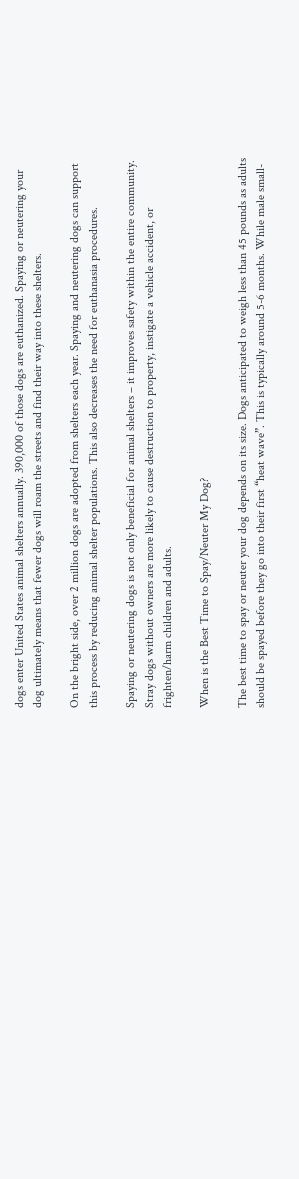dogs enter United States animal shelters annually. 390,000 of those dogs are euthanized. Spaying or neutering your dog ultimately means that fewer dogs will roam the streets and find their way into these shelters.

On the bright side, over 2 million dogs are adopted from shelters each year. Spaying and neutering dogs can support this process by reducing animal shelter populations. This also decreases the need for euthanasia procedures.

Spaying or neutering dogs is not only beneficial for animal shelters – it improves safety within the entire community. Stray dogs without owners are more likely to cause destruction to property, instigate a vehicle accident, or frighten/harm children and adults.

When is the Best Time to Spay/Neuter My Dog?

The best time to spay or neuter your dog depends on its size. Dogs anticipated to weigh less than 45 pounds as adults should be spayed before they go into their first “heat wave”. This is typically around 5-6 months. While male small-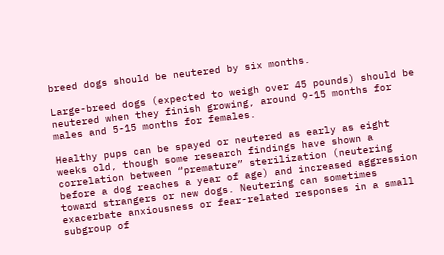breed dogs should be neutered by six months.

Large-breed dogs (expected to weigh over 45 pounds) should be neutered when they finish growing, around 9-15 months for males and 5-15 months for females.

Healthy pups can be spayed or neutered as early as eight weeks old, though some research findings have shown a correlation between “premature” sterilization (neutering before a dog reaches a year of age) and increased aggression toward strangers or new dogs. Neutering can sometimes exacerbate anxiousness or fear-related responses in a small subgroup of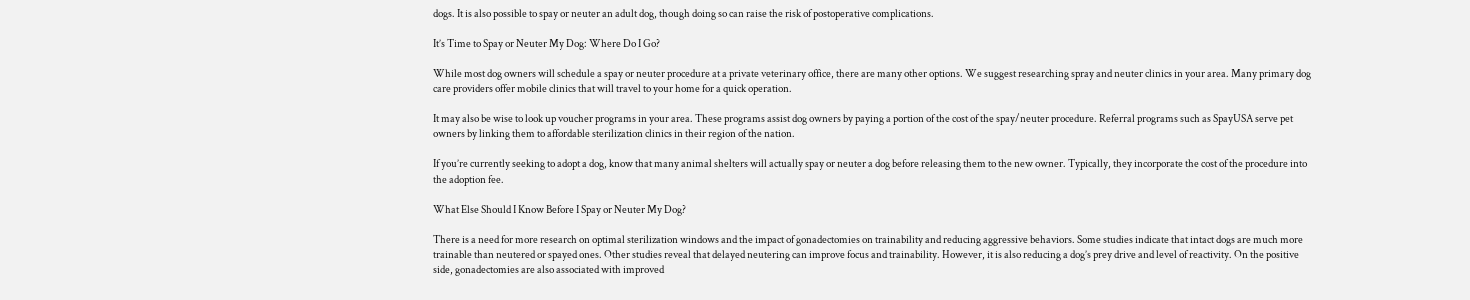dogs. It is also possible to spay or neuter an adult dog, though doing so can raise the risk of postoperative complications.

It’s Time to Spay or Neuter My Dog: Where Do I Go?

While most dog owners will schedule a spay or neuter procedure at a private veterinary office, there are many other options. We suggest researching spray and neuter clinics in your area. Many primary dog care providers offer mobile clinics that will travel to your home for a quick operation.

It may also be wise to look up voucher programs in your area. These programs assist dog owners by paying a portion of the cost of the spay/neuter procedure. Referral programs such as SpayUSA serve pet owners by linking them to affordable sterilization clinics in their region of the nation.

If you’re currently seeking to adopt a dog, know that many animal shelters will actually spay or neuter a dog before releasing them to the new owner. Typically, they incorporate the cost of the procedure into the adoption fee.

What Else Should I Know Before I Spay or Neuter My Dog?

There is a need for more research on optimal sterilization windows and the impact of gonadectomies on trainability and reducing aggressive behaviors. Some studies indicate that intact dogs are much more trainable than neutered or spayed ones. Other studies reveal that delayed neutering can improve focus and trainability. However, it is also reducing a dog’s prey drive and level of reactivity. On the positive side, gonadectomies are also associated with improved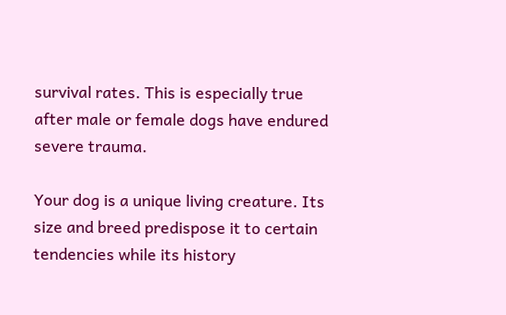survival rates. This is especially true after male or female dogs have endured severe trauma.

Your dog is a unique living creature. Its size and breed predispose it to certain tendencies while its history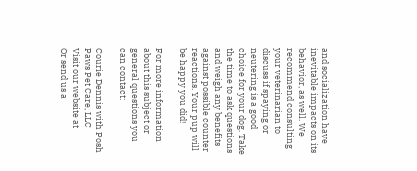and socialization have inevitable impacts on its behavior, as well. We recommend consulting your veterinarian to discuss if spaying or neutering is a good choice for your dog. Take the time to ask questions and weigh any benefits against possible counter reactions. Your pup will be happy you did!

For more information about this subject or general questions you can contact:

Courie Dennis with Posh Paws Pet Care, LLC
Visit our website at
Or send us a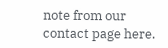note from our contact page here.